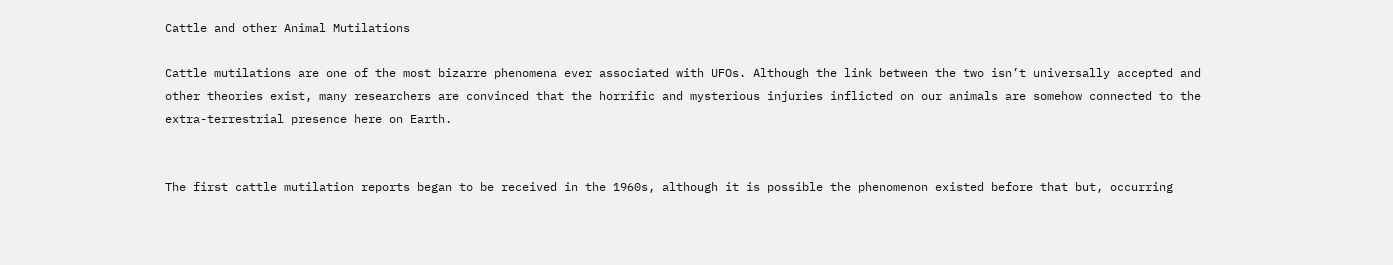Cattle and other Animal Mutilations

Cattle mutilations are one of the most bizarre phenomena ever associated with UFOs. Although the link between the two isn’t universally accepted and other theories exist, many researchers are convinced that the horrific and mysterious injuries inflicted on our animals are somehow connected to the extra-terrestrial presence here on Earth.


The first cattle mutilation reports began to be received in the 1960s, although it is possible the phenomenon existed before that but, occurring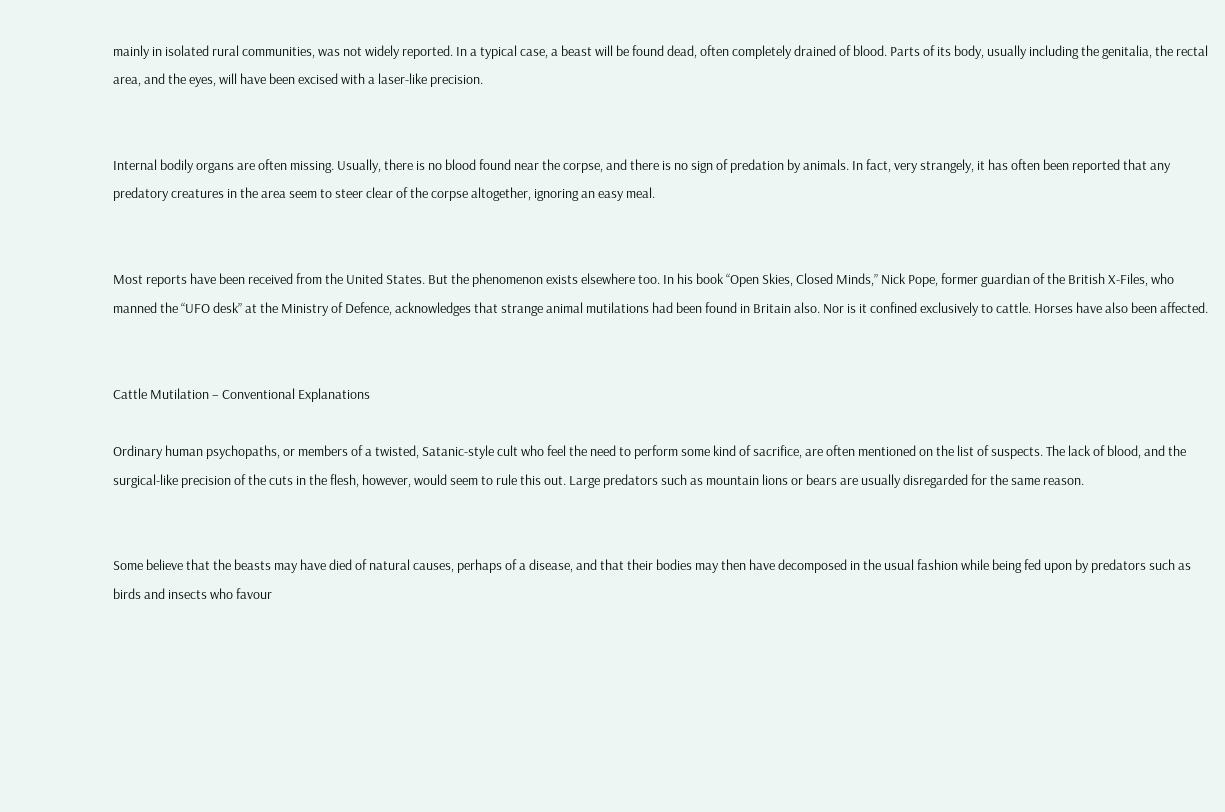mainly in isolated rural communities, was not widely reported. In a typical case, a beast will be found dead, often completely drained of blood. Parts of its body, usually including the genitalia, the rectal area, and the eyes, will have been excised with a laser-like precision.


Internal bodily organs are often missing. Usually, there is no blood found near the corpse, and there is no sign of predation by animals. In fact, very strangely, it has often been reported that any predatory creatures in the area seem to steer clear of the corpse altogether, ignoring an easy meal.


Most reports have been received from the United States. But the phenomenon exists elsewhere too. In his book “Open Skies, Closed Minds,” Nick Pope, former guardian of the British X-Files, who manned the “UFO desk” at the Ministry of Defence, acknowledges that strange animal mutilations had been found in Britain also. Nor is it confined exclusively to cattle. Horses have also been affected.


Cattle Mutilation – Conventional Explanations

Ordinary human psychopaths, or members of a twisted, Satanic-style cult who feel the need to perform some kind of sacrifice, are often mentioned on the list of suspects. The lack of blood, and the surgical-like precision of the cuts in the flesh, however, would seem to rule this out. Large predators such as mountain lions or bears are usually disregarded for the same reason.


Some believe that the beasts may have died of natural causes, perhaps of a disease, and that their bodies may then have decomposed in the usual fashion while being fed upon by predators such as birds and insects who favour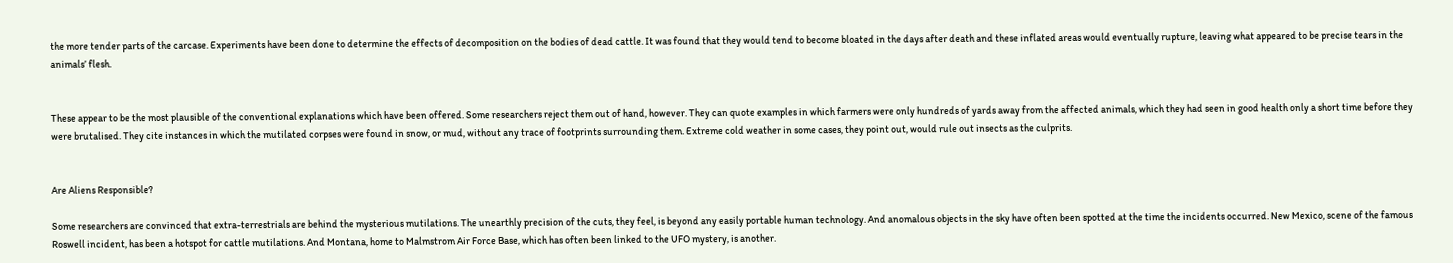the more tender parts of the carcase. Experiments have been done to determine the effects of decomposition on the bodies of dead cattle. It was found that they would tend to become bloated in the days after death and these inflated areas would eventually rupture, leaving what appeared to be precise tears in the animals’ flesh.


These appear to be the most plausible of the conventional explanations which have been offered. Some researchers reject them out of hand, however. They can quote examples in which farmers were only hundreds of yards away from the affected animals, which they had seen in good health only a short time before they were brutalised. They cite instances in which the mutilated corpses were found in snow, or mud, without any trace of footprints surrounding them. Extreme cold weather in some cases, they point out, would rule out insects as the culprits.


Are Aliens Responsible?

Some researchers are convinced that extra-terrestrials are behind the mysterious mutilations. The unearthly precision of the cuts, they feel, is beyond any easily portable human technology. And anomalous objects in the sky have often been spotted at the time the incidents occurred. New Mexico, scene of the famous Roswell incident, has been a hotspot for cattle mutilations. And Montana, home to Malmstrom Air Force Base, which has often been linked to the UFO mystery, is another.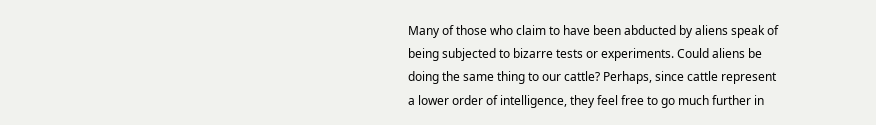Many of those who claim to have been abducted by aliens speak of being subjected to bizarre tests or experiments. Could aliens be doing the same thing to our cattle? Perhaps, since cattle represent a lower order of intelligence, they feel free to go much further in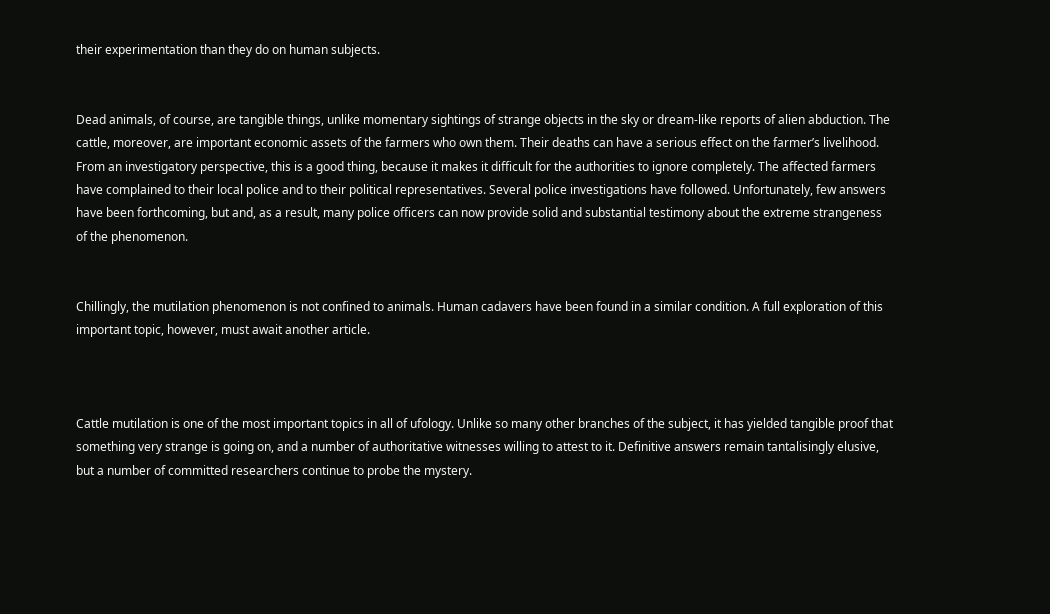their experimentation than they do on human subjects.


Dead animals, of course, are tangible things, unlike momentary sightings of strange objects in the sky or dream-like reports of alien abduction. The cattle, moreover, are important economic assets of the farmers who own them. Their deaths can have a serious effect on the farmer’s livelihood. From an investigatory perspective, this is a good thing, because it makes it difficult for the authorities to ignore completely. The affected farmers have complained to their local police and to their political representatives. Several police investigations have followed. Unfortunately, few answers have been forthcoming, but and, as a result, many police officers can now provide solid and substantial testimony about the extreme strangeness of the phenomenon.


Chillingly, the mutilation phenomenon is not confined to animals. Human cadavers have been found in a similar condition. A full exploration of this important topic, however, must await another article.



Cattle mutilation is one of the most important topics in all of ufology. Unlike so many other branches of the subject, it has yielded tangible proof that something very strange is going on, and a number of authoritative witnesses willing to attest to it. Definitive answers remain tantalisingly elusive, but a number of committed researchers continue to probe the mystery.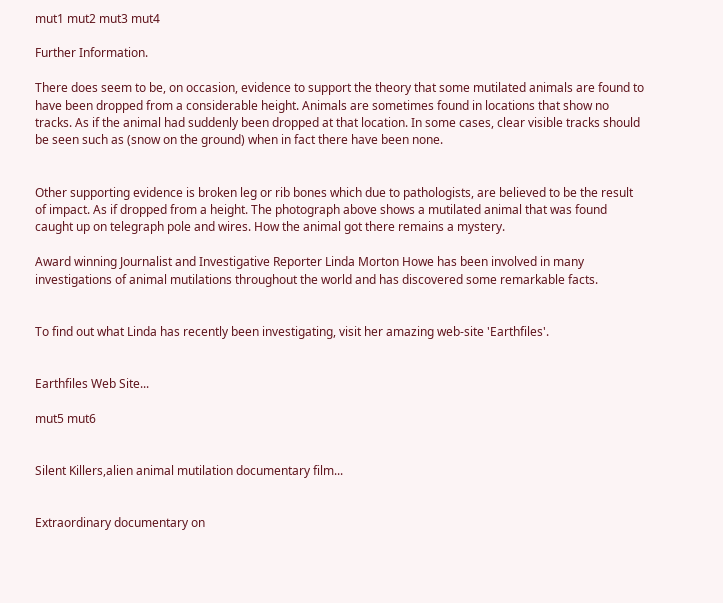mut1 mut2 mut3 mut4

Further Information.

There does seem to be, on occasion, evidence to support the theory that some mutilated animals are found to have been dropped from a considerable height. Animals are sometimes found in locations that show no tracks. As if the animal had suddenly been dropped at that location. In some cases, clear visible tracks should be seen such as (snow on the ground) when in fact there have been none.


Other supporting evidence is broken leg or rib bones which due to pathologists, are believed to be the result of impact. As if dropped from a height. The photograph above shows a mutilated animal that was found caught up on telegraph pole and wires. How the animal got there remains a mystery.

Award winning Journalist and Investigative Reporter Linda Morton Howe has been involved in many investigations of animal mutilations throughout the world and has discovered some remarkable facts.


To find out what Linda has recently been investigating, visit her amazing web-site 'Earthfiles'.


Earthfiles Web Site...

mut5 mut6


Silent Killers,alien animal mutilation documentary film...


Extraordinary documentary on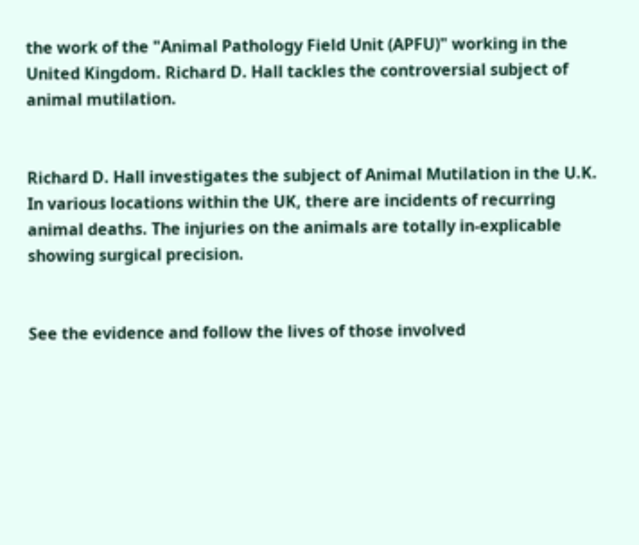the work of the "Animal Pathology Field Unit (APFU)" working in the United Kingdom. Richard D. Hall tackles the controversial subject of animal mutilation.


Richard D. Hall investigates the subject of Animal Mutilation in the U.K. In various locations within the UK, there are incidents of recurring animal deaths. The injuries on the animals are totally in-explicable showing surgical precision.


See the evidence and follow the lives of those involved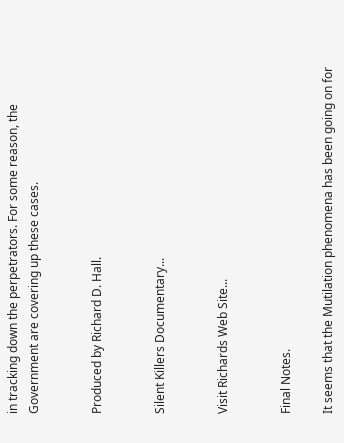in tracking down the perpetrators. For some reason, the Government are covering up these cases.


Produced by Richard D. Hall.


Silent Killers Documentary...


Visit Richards Web Site...


Final Notes.

It seems that the Mutilation phenomena has been going on for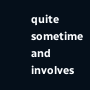quite sometime and involves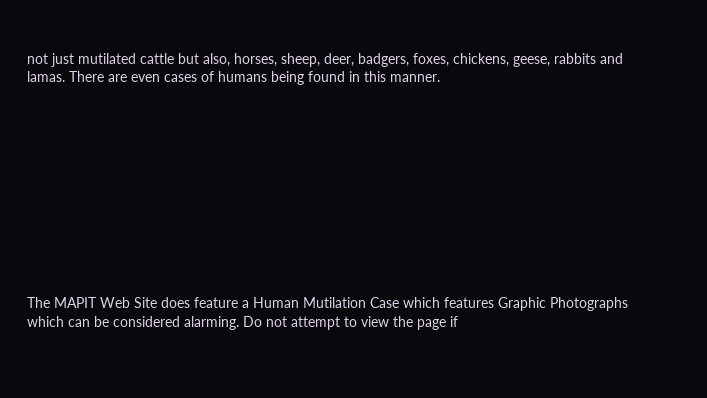not just mutilated cattle but also, horses, sheep, deer, badgers, foxes, chickens, geese, rabbits and lamas. There are even cases of humans being found in this manner.











The MAPIT Web Site does feature a Human Mutilation Case which features Graphic Photographs which can be considered alarming. Do not attempt to view the page if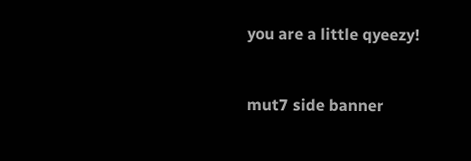you are a little qyeezy!


mut7 side banner